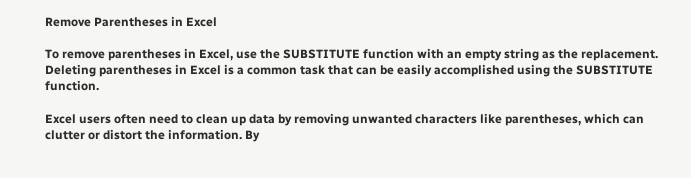Remove Parentheses in Excel

To remove parentheses in Excel, use the SUBSTITUTE function with an empty string as the replacement. Deleting parentheses in Excel is a common task that can be easily accomplished using the SUBSTITUTE function.

Excel users often need to clean up data by removing unwanted characters like parentheses, which can clutter or distort the information. By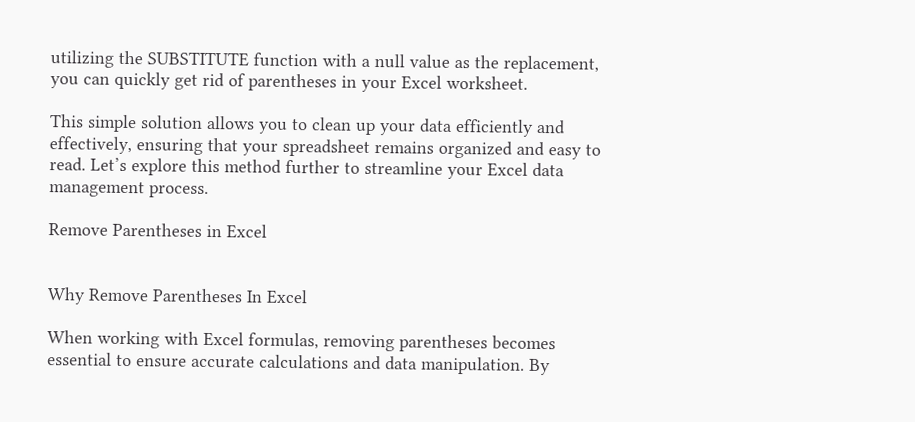utilizing the SUBSTITUTE function with a null value as the replacement, you can quickly get rid of parentheses in your Excel worksheet.

This simple solution allows you to clean up your data efficiently and effectively, ensuring that your spreadsheet remains organized and easy to read. Let’s explore this method further to streamline your Excel data management process.

Remove Parentheses in Excel


Why Remove Parentheses In Excel

When working with Excel formulas, removing parentheses becomes essential to ensure accurate calculations and data manipulation. By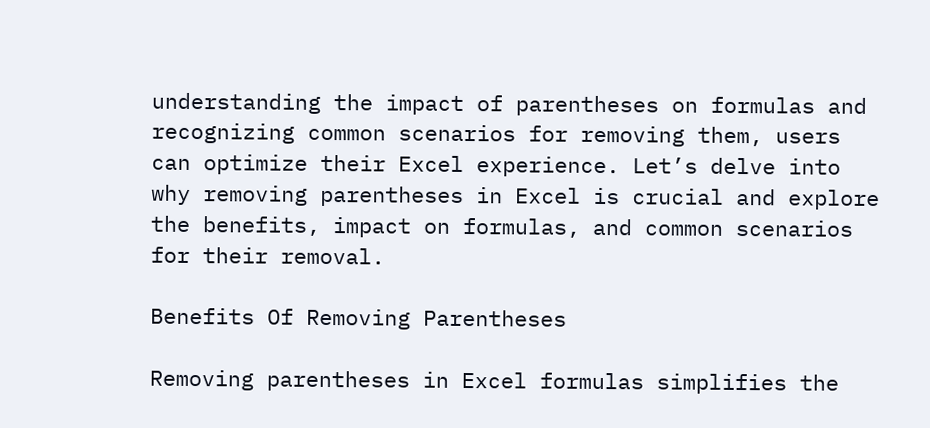understanding the impact of parentheses on formulas and recognizing common scenarios for removing them, users can optimize their Excel experience. Let’s delve into why removing parentheses in Excel is crucial and explore the benefits, impact on formulas, and common scenarios for their removal.

Benefits Of Removing Parentheses

Removing parentheses in Excel formulas simplifies the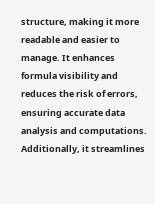structure, making it more readable and easier to manage. It enhances formula visibility and reduces the risk of errors, ensuring accurate data analysis and computations. Additionally, it streamlines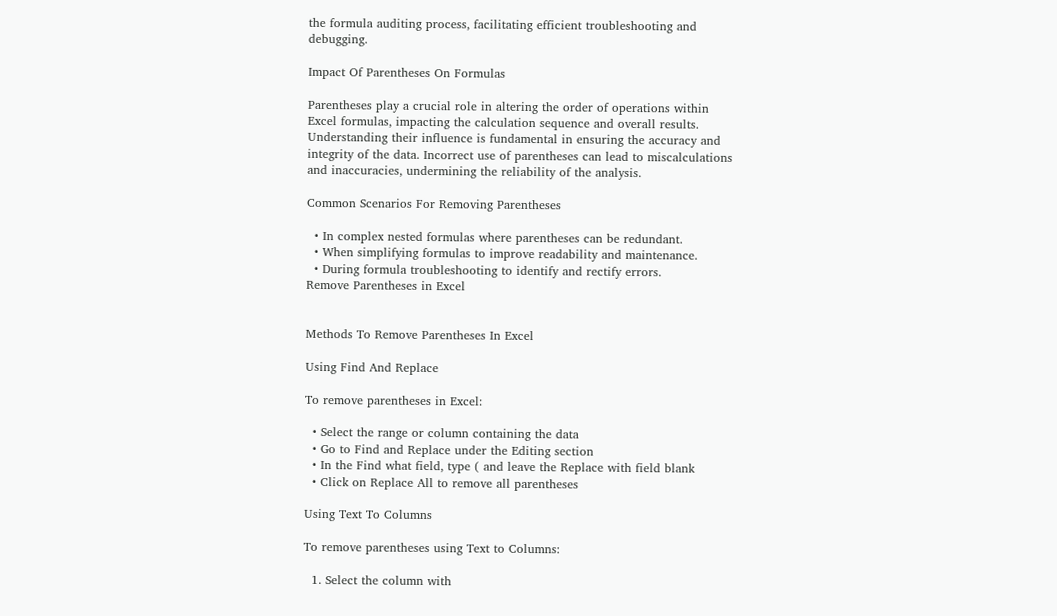the formula auditing process, facilitating efficient troubleshooting and debugging.

Impact Of Parentheses On Formulas

Parentheses play a crucial role in altering the order of operations within Excel formulas, impacting the calculation sequence and overall results. Understanding their influence is fundamental in ensuring the accuracy and integrity of the data. Incorrect use of parentheses can lead to miscalculations and inaccuracies, undermining the reliability of the analysis.

Common Scenarios For Removing Parentheses

  • In complex nested formulas where parentheses can be redundant.
  • When simplifying formulas to improve readability and maintenance.
  • During formula troubleshooting to identify and rectify errors.
Remove Parentheses in Excel


Methods To Remove Parentheses In Excel

Using Find And Replace

To remove parentheses in Excel:

  • Select the range or column containing the data
  • Go to Find and Replace under the Editing section
  • In the Find what field, type ( and leave the Replace with field blank
  • Click on Replace All to remove all parentheses

Using Text To Columns

To remove parentheses using Text to Columns:

  1. Select the column with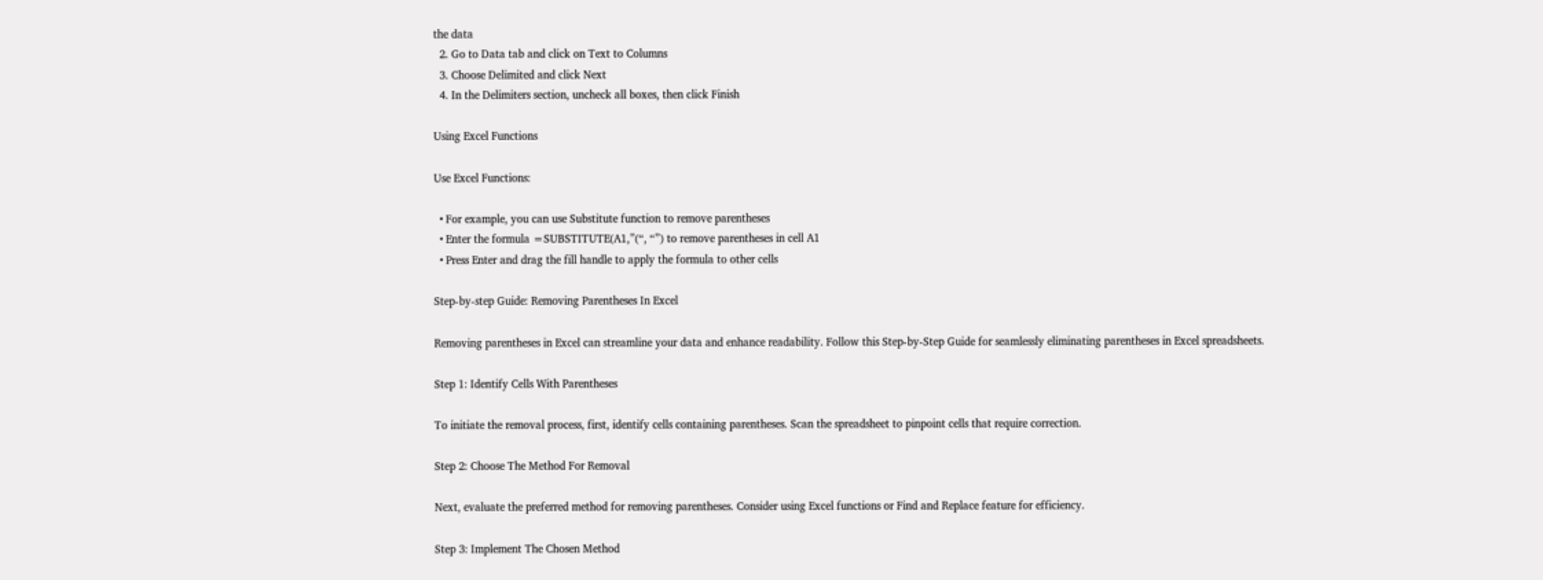the data
  2. Go to Data tab and click on Text to Columns
  3. Choose Delimited and click Next
  4. In the Delimiters section, uncheck all boxes, then click Finish

Using Excel Functions

Use Excel Functions:

  • For example, you can use Substitute function to remove parentheses
  • Enter the formula =SUBSTITUTE(A1,”(“, “”) to remove parentheses in cell A1
  • Press Enter and drag the fill handle to apply the formula to other cells

Step-by-step Guide: Removing Parentheses In Excel

Removing parentheses in Excel can streamline your data and enhance readability. Follow this Step-by-Step Guide for seamlessly eliminating parentheses in Excel spreadsheets.

Step 1: Identify Cells With Parentheses

To initiate the removal process, first, identify cells containing parentheses. Scan the spreadsheet to pinpoint cells that require correction.

Step 2: Choose The Method For Removal

Next, evaluate the preferred method for removing parentheses. Consider using Excel functions or Find and Replace feature for efficiency.

Step 3: Implement The Chosen Method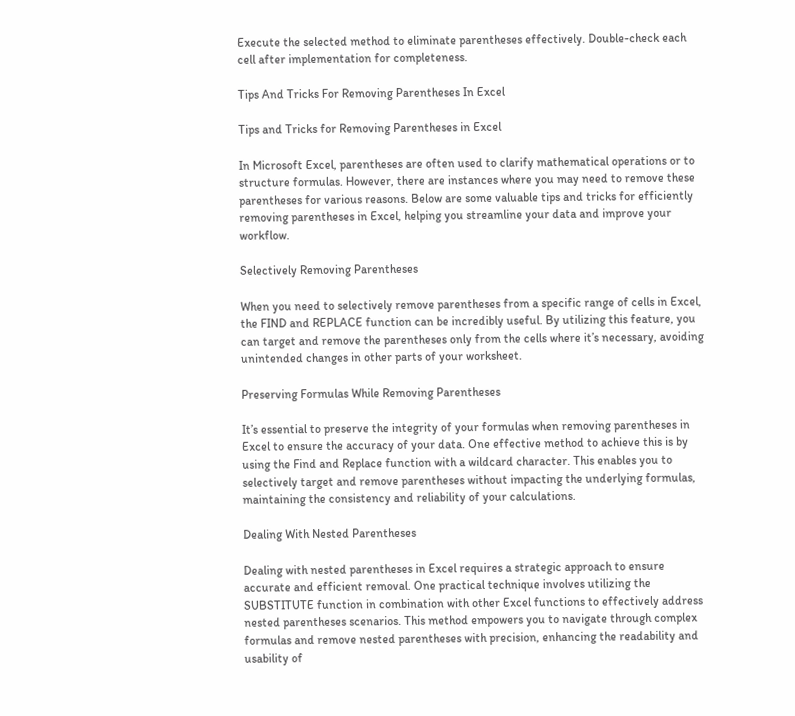Execute the selected method to eliminate parentheses effectively. Double-check each cell after implementation for completeness.

Tips And Tricks For Removing Parentheses In Excel

Tips and Tricks for Removing Parentheses in Excel

In Microsoft Excel, parentheses are often used to clarify mathematical operations or to structure formulas. However, there are instances where you may need to remove these parentheses for various reasons. Below are some valuable tips and tricks for efficiently removing parentheses in Excel, helping you streamline your data and improve your workflow.

Selectively Removing Parentheses

When you need to selectively remove parentheses from a specific range of cells in Excel, the FIND and REPLACE function can be incredibly useful. By utilizing this feature, you can target and remove the parentheses only from the cells where it’s necessary, avoiding unintended changes in other parts of your worksheet.

Preserving Formulas While Removing Parentheses

It’s essential to preserve the integrity of your formulas when removing parentheses in Excel to ensure the accuracy of your data. One effective method to achieve this is by using the Find and Replace function with a wildcard character. This enables you to selectively target and remove parentheses without impacting the underlying formulas, maintaining the consistency and reliability of your calculations.

Dealing With Nested Parentheses

Dealing with nested parentheses in Excel requires a strategic approach to ensure accurate and efficient removal. One practical technique involves utilizing the SUBSTITUTE function in combination with other Excel functions to effectively address nested parentheses scenarios. This method empowers you to navigate through complex formulas and remove nested parentheses with precision, enhancing the readability and usability of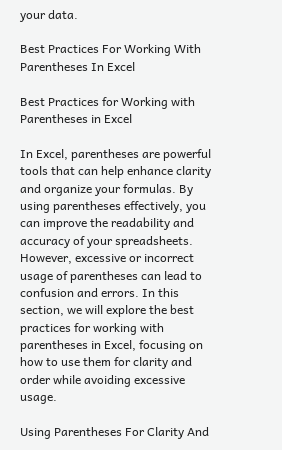your data.

Best Practices For Working With Parentheses In Excel

Best Practices for Working with Parentheses in Excel

In Excel, parentheses are powerful tools that can help enhance clarity and organize your formulas. By using parentheses effectively, you can improve the readability and accuracy of your spreadsheets. However, excessive or incorrect usage of parentheses can lead to confusion and errors. In this section, we will explore the best practices for working with parentheses in Excel, focusing on how to use them for clarity and order while avoiding excessive usage.

Using Parentheses For Clarity And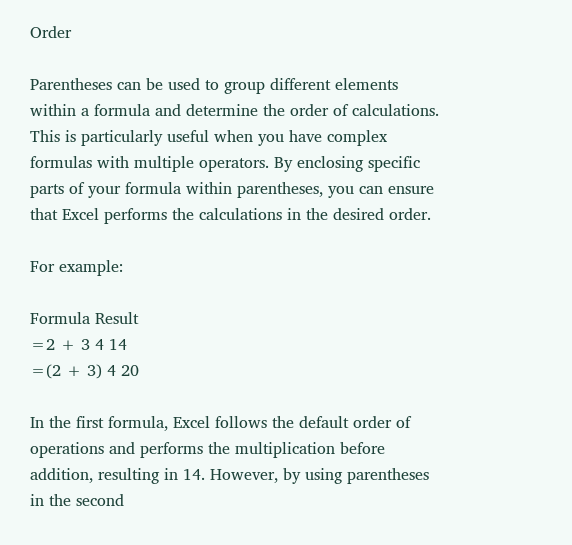Order

Parentheses can be used to group different elements within a formula and determine the order of calculations. This is particularly useful when you have complex formulas with multiple operators. By enclosing specific parts of your formula within parentheses, you can ensure that Excel performs the calculations in the desired order.

For example:

Formula Result
=2 + 3 4 14
=(2 + 3) 4 20

In the first formula, Excel follows the default order of operations and performs the multiplication before addition, resulting in 14. However, by using parentheses in the second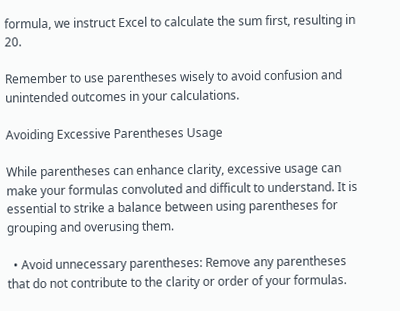formula, we instruct Excel to calculate the sum first, resulting in 20.

Remember to use parentheses wisely to avoid confusion and unintended outcomes in your calculations.

Avoiding Excessive Parentheses Usage

While parentheses can enhance clarity, excessive usage can make your formulas convoluted and difficult to understand. It is essential to strike a balance between using parentheses for grouping and overusing them.

  • Avoid unnecessary parentheses: Remove any parentheses that do not contribute to the clarity or order of your formulas.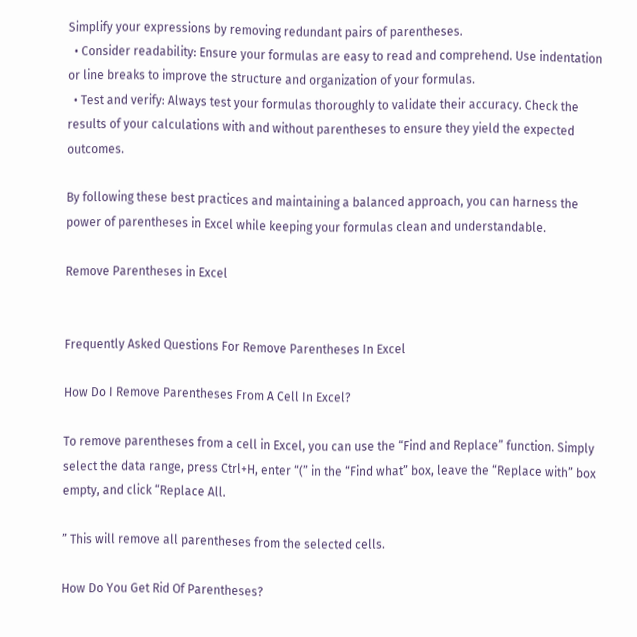Simplify your expressions by removing redundant pairs of parentheses.
  • Consider readability: Ensure your formulas are easy to read and comprehend. Use indentation or line breaks to improve the structure and organization of your formulas.
  • Test and verify: Always test your formulas thoroughly to validate their accuracy. Check the results of your calculations with and without parentheses to ensure they yield the expected outcomes.

By following these best practices and maintaining a balanced approach, you can harness the power of parentheses in Excel while keeping your formulas clean and understandable.

Remove Parentheses in Excel


Frequently Asked Questions For Remove Parentheses In Excel

How Do I Remove Parentheses From A Cell In Excel?

To remove parentheses from a cell in Excel, you can use the “Find and Replace” function. Simply select the data range, press Ctrl+H, enter “(” in the “Find what” box, leave the “Replace with” box empty, and click “Replace All.

” This will remove all parentheses from the selected cells.

How Do You Get Rid Of Parentheses?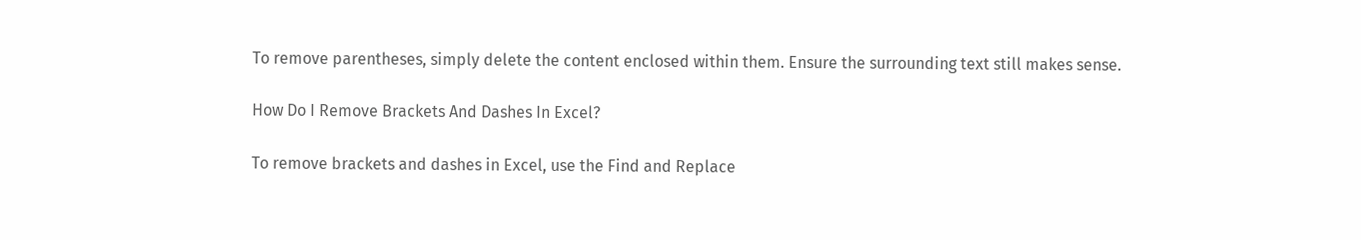To remove parentheses, simply delete the content enclosed within them. Ensure the surrounding text still makes sense.

How Do I Remove Brackets And Dashes In Excel?

To remove brackets and dashes in Excel, use the Find and Replace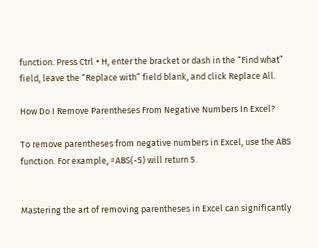function. Press Ctrl + H, enter the bracket or dash in the “Find what” field, leave the “Replace with” field blank, and click Replace All.

How Do I Remove Parentheses From Negative Numbers In Excel?

To remove parentheses from negative numbers in Excel, use the ABS function. For example, =ABS(-5) will return 5.


Mastering the art of removing parentheses in Excel can significantly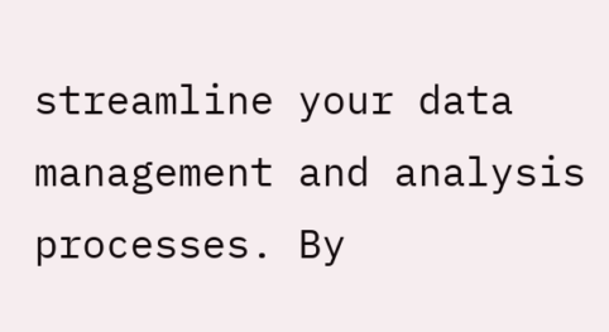streamline your data management and analysis processes. By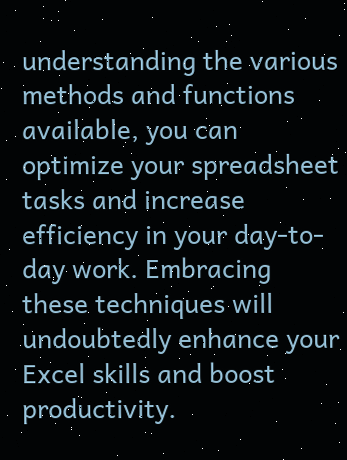understanding the various methods and functions available, you can optimize your spreadsheet tasks and increase efficiency in your day-to-day work. Embracing these techniques will undoubtedly enhance your Excel skills and boost productivity.